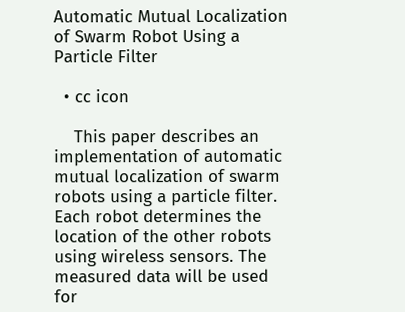Automatic Mutual Localization of Swarm Robot Using a Particle Filter

  • cc icon

    This paper describes an implementation of automatic mutual localization of swarm robots using a particle filter. Each robot determines the location of the other robots using wireless sensors. The measured data will be used for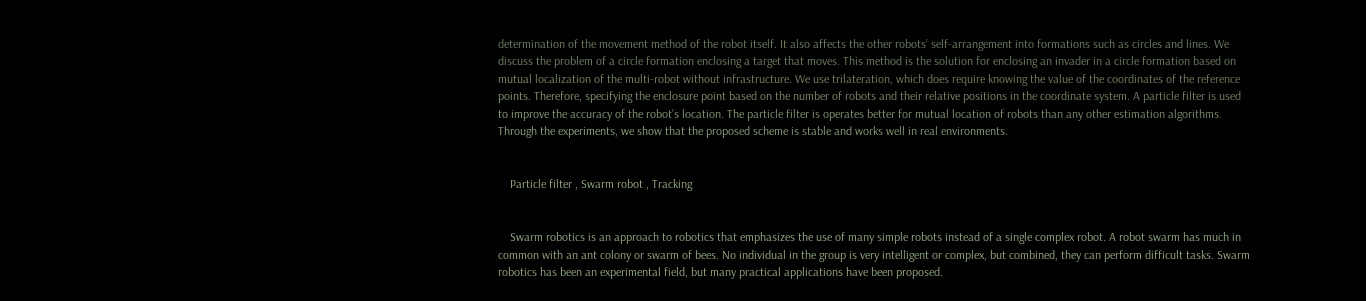determination of the movement method of the robot itself. It also affects the other robots’ self-arrangement into formations such as circles and lines. We discuss the problem of a circle formation enclosing a target that moves. This method is the solution for enclosing an invader in a circle formation based on mutual localization of the multi-robot without infrastructure. We use trilateration, which does require knowing the value of the coordinates of the reference points. Therefore, specifying the enclosure point based on the number of robots and their relative positions in the coordinate system. A particle filter is used to improve the accuracy of the robot’s location. The particle filter is operates better for mutual location of robots than any other estimation algorithms. Through the experiments, we show that the proposed scheme is stable and works well in real environments.


    Particle filter , Swarm robot , Tracking


    Swarm robotics is an approach to robotics that emphasizes the use of many simple robots instead of a single complex robot. A robot swarm has much in common with an ant colony or swarm of bees. No individual in the group is very intelligent or complex, but combined, they can perform difficult tasks. Swarm robotics has been an experimental field, but many practical applications have been proposed.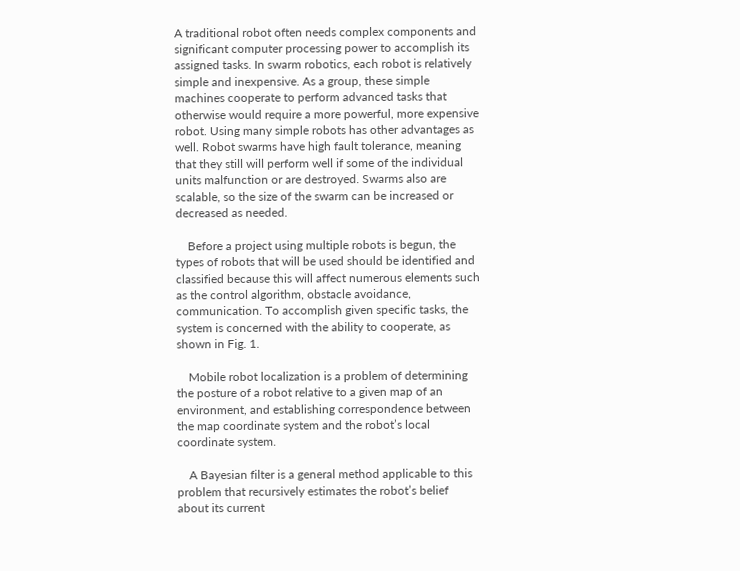A traditional robot often needs complex components and significant computer processing power to accomplish its assigned tasks. In swarm robotics, each robot is relatively simple and inexpensive. As a group, these simple machines cooperate to perform advanced tasks that otherwise would require a more powerful, more expensive robot. Using many simple robots has other advantages as well. Robot swarms have high fault tolerance, meaning that they still will perform well if some of the individual units malfunction or are destroyed. Swarms also are scalable, so the size of the swarm can be increased or decreased as needed.

    Before a project using multiple robots is begun, the types of robots that will be used should be identified and classified because this will affect numerous elements such as the control algorithm, obstacle avoidance, communication. To accomplish given specific tasks, the system is concerned with the ability to cooperate, as shown in Fig. 1.

    Mobile robot localization is a problem of determining the posture of a robot relative to a given map of an environment, and establishing correspondence between the map coordinate system and the robot’s local coordinate system.

    A Bayesian filter is a general method applicable to this problem that recursively estimates the robot’s belief about its current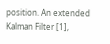position. An extended Kalman Filter [1],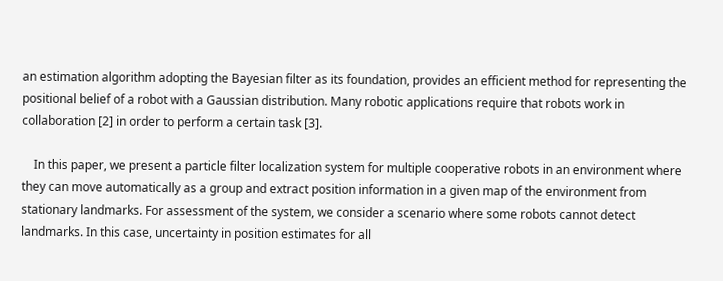an estimation algorithm adopting the Bayesian filter as its foundation, provides an efficient method for representing the positional belief of a robot with a Gaussian distribution. Many robotic applications require that robots work in collaboration [2] in order to perform a certain task [3].

    In this paper, we present a particle filter localization system for multiple cooperative robots in an environment where they can move automatically as a group and extract position information in a given map of the environment from stationary landmarks. For assessment of the system, we consider a scenario where some robots cannot detect landmarks. In this case, uncertainty in position estimates for all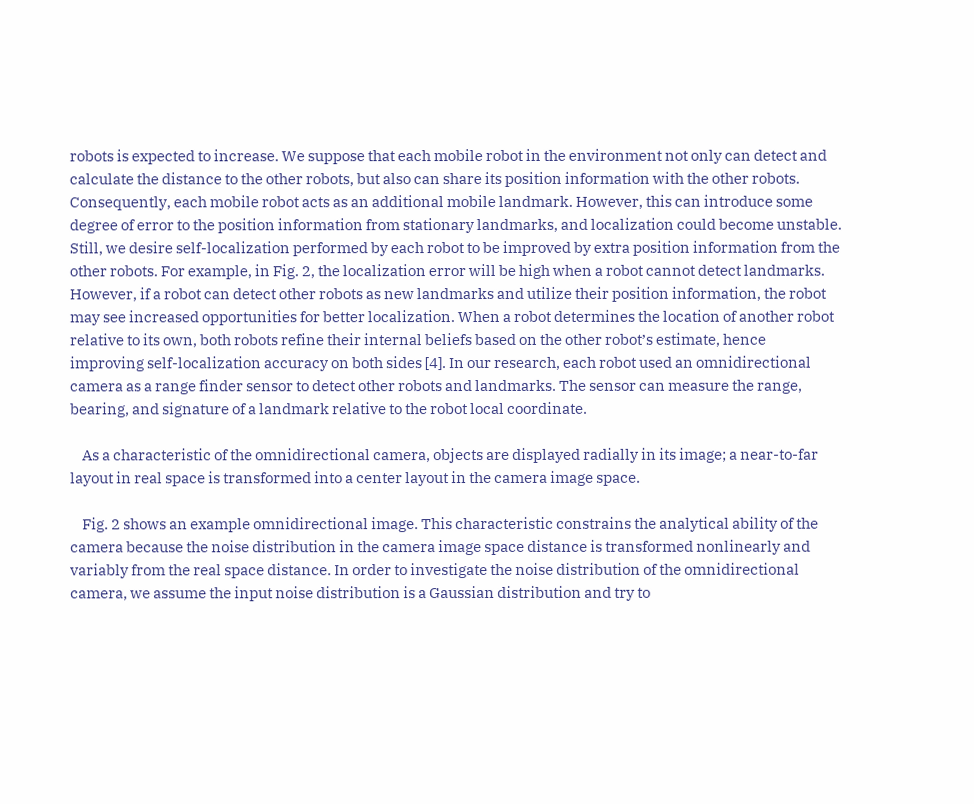robots is expected to increase. We suppose that each mobile robot in the environment not only can detect and calculate the distance to the other robots, but also can share its position information with the other robots. Consequently, each mobile robot acts as an additional mobile landmark. However, this can introduce some degree of error to the position information from stationary landmarks, and localization could become unstable. Still, we desire self-localization performed by each robot to be improved by extra position information from the other robots. For example, in Fig. 2, the localization error will be high when a robot cannot detect landmarks. However, if a robot can detect other robots as new landmarks and utilize their position information, the robot may see increased opportunities for better localization. When a robot determines the location of another robot relative to its own, both robots refine their internal beliefs based on the other robot’s estimate, hence improving self-localization accuracy on both sides [4]. In our research, each robot used an omnidirectional camera as a range finder sensor to detect other robots and landmarks. The sensor can measure the range, bearing, and signature of a landmark relative to the robot local coordinate.

    As a characteristic of the omnidirectional camera, objects are displayed radially in its image; a near-to-far layout in real space is transformed into a center layout in the camera image space.

    Fig. 2 shows an example omnidirectional image. This characteristic constrains the analytical ability of the camera because the noise distribution in the camera image space distance is transformed nonlinearly and variably from the real space distance. In order to investigate the noise distribution of the omnidirectional camera, we assume the input noise distribution is a Gaussian distribution and try to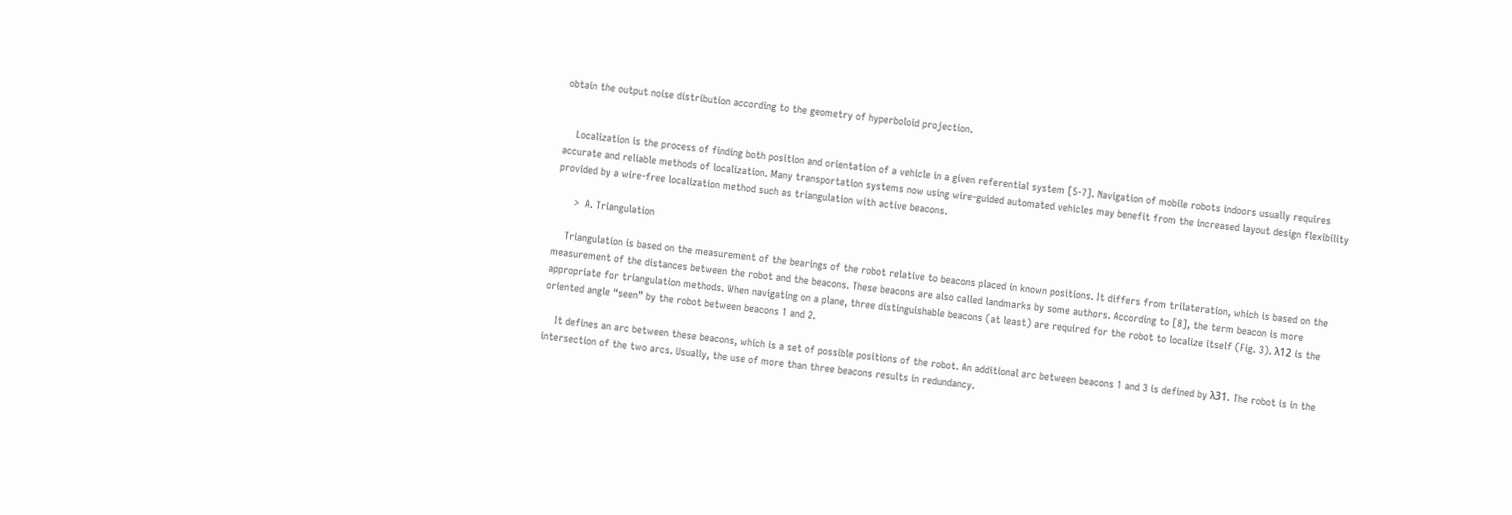obtain the output noise distribution according to the geometry of hyperboloid projection.


    Localization is the process of finding both position and orientation of a vehicle in a given referential system [5-7]. Navigation of mobile robots indoors usually requires accurate and reliable methods of localization. Many transportation systems now using wire-guided automated vehicles may benefit from the increased layout design flexibility provided by a wire-free localization method such as triangulation with active beacons.

      >  A. Triangulation

    Triangulation is based on the measurement of the bearings of the robot relative to beacons placed in known positions. It differs from trilateration, which is based on the measurement of the distances between the robot and the beacons. These beacons are also called landmarks by some authors. According to [8], the term beacon is more appropriate for triangulation methods. When navigating on a plane, three distinguishable beacons (at least) are required for the robot to localize itself (Fig. 3). λ12 is the oriented angle “seen” by the robot between beacons 1 and 2.

    It defines an arc between these beacons, which is a set of possible positions of the robot. An additional arc between beacons 1 and 3 is defined by λ31. The robot is in the intersection of the two arcs. Usually, the use of more than three beacons results in redundancy.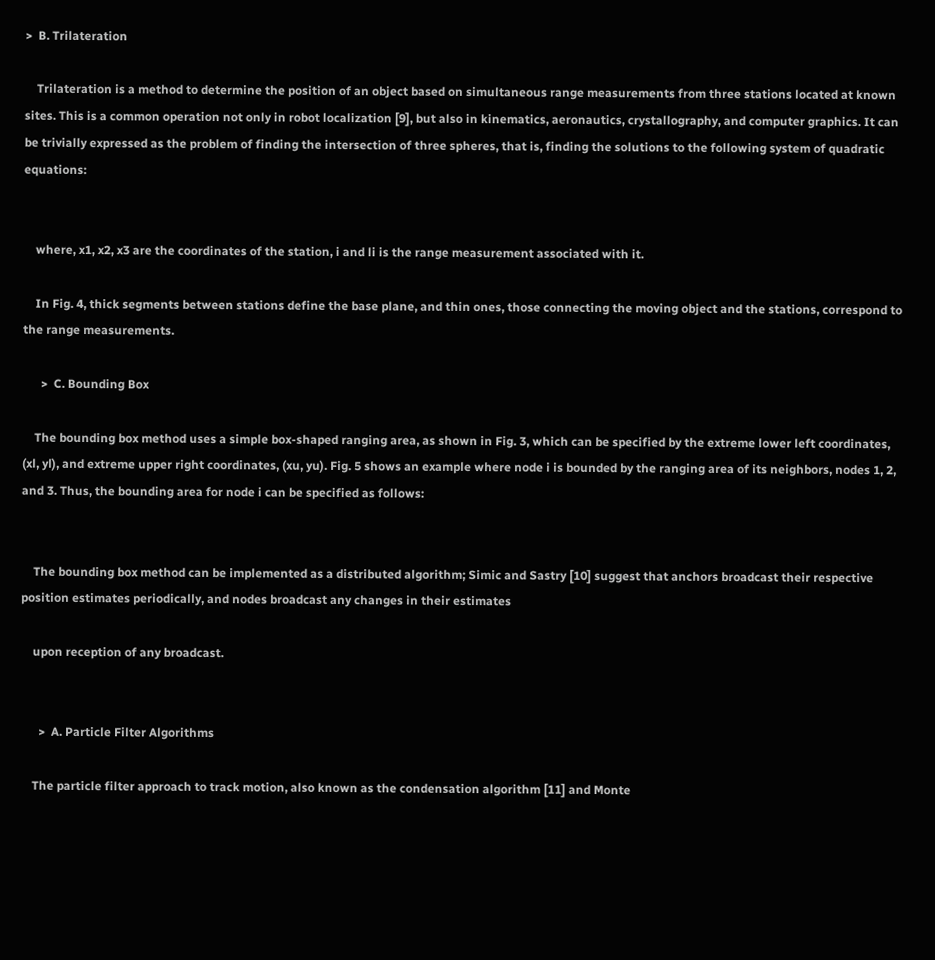>  B. Trilateration

    Trilateration is a method to determine the position of an object based on simultaneous range measurements from three stations located at known sites. This is a common operation not only in robot localization [9], but also in kinematics, aeronautics, crystallography, and computer graphics. It can be trivially expressed as the problem of finding the intersection of three spheres, that is, finding the solutions to the following system of quadratic equations:


    where, x1, x2, x3 are the coordinates of the station, i and li is the range measurement associated with it.

    In Fig. 4, thick segments between stations define the base plane, and thin ones, those connecting the moving object and the stations, correspond to the range measurements.

      >  C. Bounding Box

    The bounding box method uses a simple box-shaped ranging area, as shown in Fig. 3, which can be specified by the extreme lower left coordinates, (xl, yl), and extreme upper right coordinates, (xu, yu). Fig. 5 shows an example where node i is bounded by the ranging area of its neighbors, nodes 1, 2, and 3. Thus, the bounding area for node i can be specified as follows:


    The bounding box method can be implemented as a distributed algorithm; Simic and Sastry [10] suggest that anchors broadcast their respective position estimates periodically, and nodes broadcast any changes in their estimates

    upon reception of any broadcast.


      >  A. Particle Filter Algorithms

    The particle filter approach to track motion, also known as the condensation algorithm [11] and Monte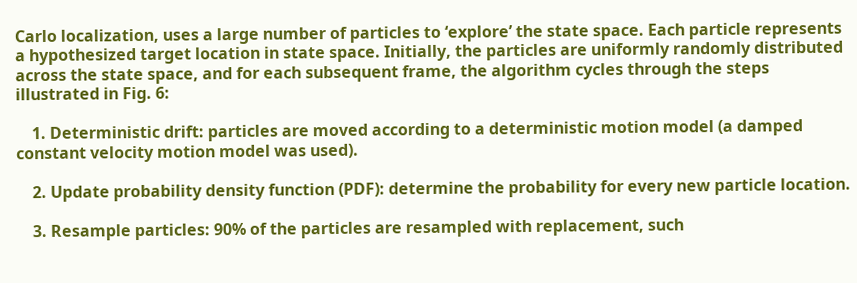Carlo localization, uses a large number of particles to ‘explore’ the state space. Each particle represents a hypothesized target location in state space. Initially, the particles are uniformly randomly distributed across the state space, and for each subsequent frame, the algorithm cycles through the steps illustrated in Fig. 6:

    1. Deterministic drift: particles are moved according to a deterministic motion model (a damped constant velocity motion model was used).

    2. Update probability density function (PDF): determine the probability for every new particle location.

    3. Resample particles: 90% of the particles are resampled with replacement, such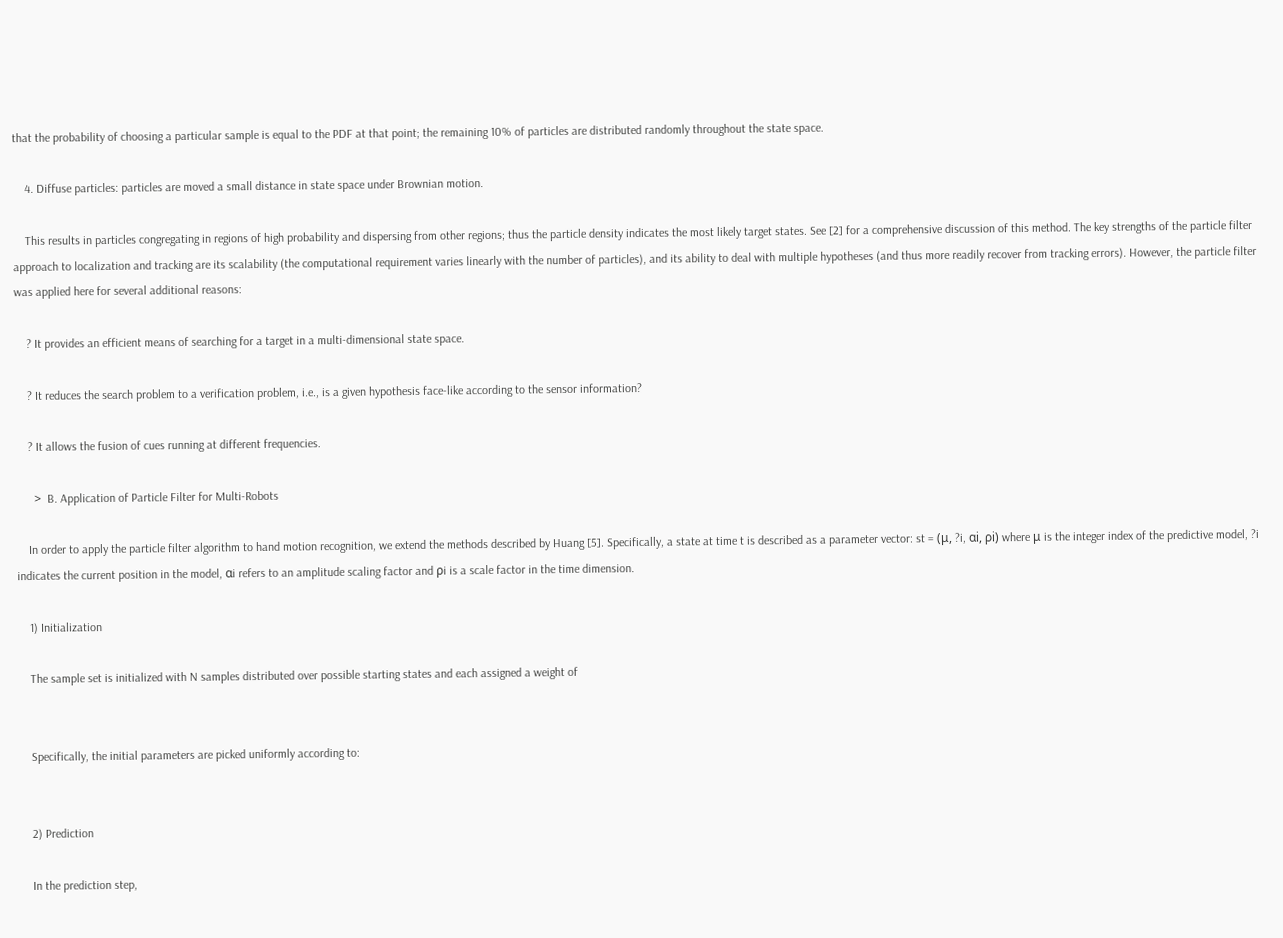that the probability of choosing a particular sample is equal to the PDF at that point; the remaining 10% of particles are distributed randomly throughout the state space.

    4. Diffuse particles: particles are moved a small distance in state space under Brownian motion.

    This results in particles congregating in regions of high probability and dispersing from other regions; thus the particle density indicates the most likely target states. See [2] for a comprehensive discussion of this method. The key strengths of the particle filter approach to localization and tracking are its scalability (the computational requirement varies linearly with the number of particles), and its ability to deal with multiple hypotheses (and thus more readily recover from tracking errors). However, the particle filter was applied here for several additional reasons:

    ? It provides an efficient means of searching for a target in a multi-dimensional state space.

    ? It reduces the search problem to a verification problem, i.e., is a given hypothesis face-like according to the sensor information?

    ? It allows the fusion of cues running at different frequencies.

      >  B. Application of Particle Filter for Multi-Robots

    In order to apply the particle filter algorithm to hand motion recognition, we extend the methods described by Huang [5]. Specifically, a state at time t is described as a parameter vector: st = (μ, ?i, αi, ρi) where μ is the integer index of the predictive model, ?i indicates the current position in the model, αi refers to an amplitude scaling factor and ρi is a scale factor in the time dimension.

    1) Initialization

    The sample set is initialized with N samples distributed over possible starting states and each assigned a weight of


    Specifically, the initial parameters are picked uniformly according to:


    2) Prediction

    In the prediction step,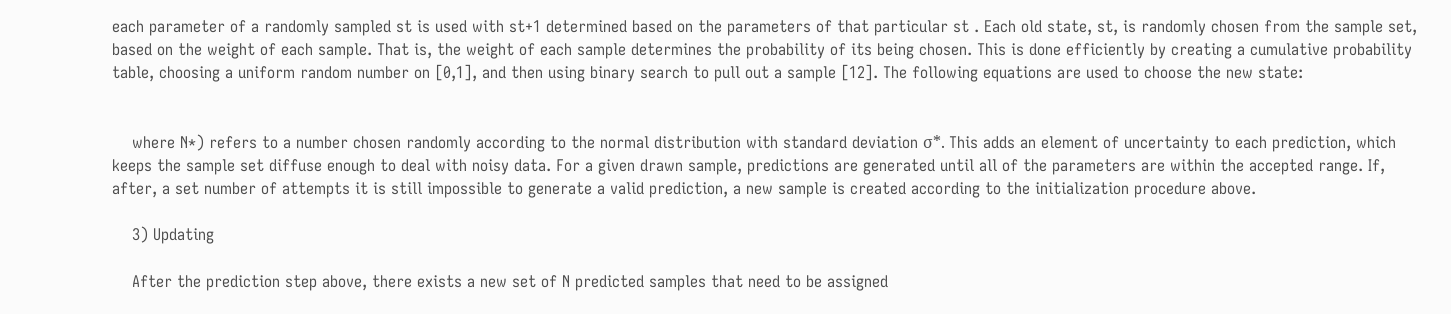each parameter of a randomly sampled st is used with st+1 determined based on the parameters of that particular st . Each old state, st, is randomly chosen from the sample set, based on the weight of each sample. That is, the weight of each sample determines the probability of its being chosen. This is done efficiently by creating a cumulative probability table, choosing a uniform random number on [0,1], and then using binary search to pull out a sample [12]. The following equations are used to choose the new state:


    where N*) refers to a number chosen randomly according to the normal distribution with standard deviation σ*. This adds an element of uncertainty to each prediction, which keeps the sample set diffuse enough to deal with noisy data. For a given drawn sample, predictions are generated until all of the parameters are within the accepted range. If, after, a set number of attempts it is still impossible to generate a valid prediction, a new sample is created according to the initialization procedure above.

    3) Updating

    After the prediction step above, there exists a new set of N predicted samples that need to be assigned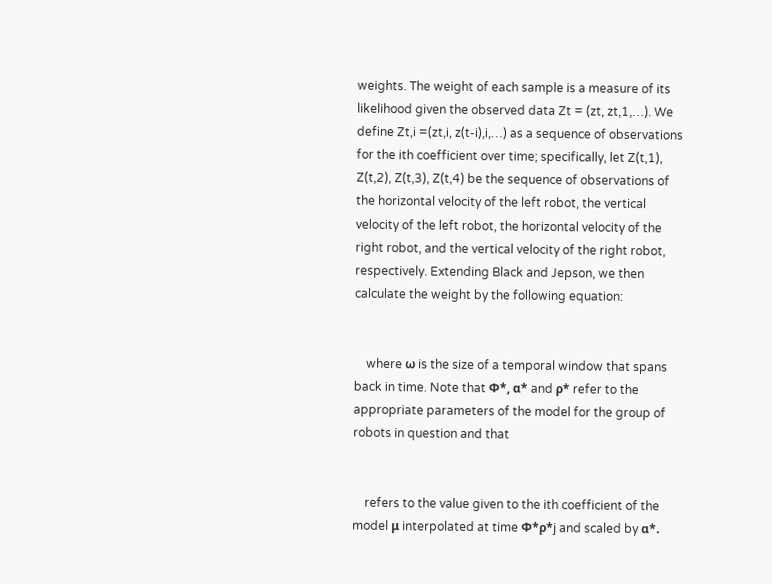weights. The weight of each sample is a measure of its likelihood given the observed data Zt = (zt, zt,1,…). We define Zt,i =(zt,i, z(t-i),i,…) as a sequence of observations for the ith coefficient over time; specifically, let Z(t,1), Z(t,2), Z(t,3), Z(t,4) be the sequence of observations of the horizontal velocity of the left robot, the vertical velocity of the left robot, the horizontal velocity of the right robot, and the vertical velocity of the right robot, respectively. Extending Black and Jepson, we then calculate the weight by the following equation:


    where ω is the size of a temporal window that spans back in time. Note that Φ*, α* and ρ* refer to the appropriate parameters of the model for the group of robots in question and that


    refers to the value given to the ith coefficient of the model μ interpolated at time Φ*ρ*j and scaled by α*.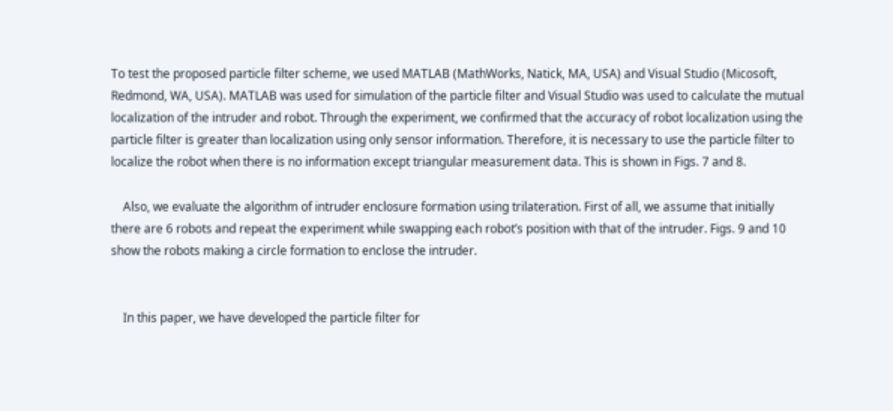To test the proposed particle filter scheme, we used MATLAB (MathWorks, Natick, MA, USA) and Visual Studio (Micosoft, Redmond, WA, USA). MATLAB was used for simulation of the particle filter and Visual Studio was used to calculate the mutual localization of the intruder and robot. Through the experiment, we confirmed that the accuracy of robot localization using the particle filter is greater than localization using only sensor information. Therefore, it is necessary to use the particle filter to localize the robot when there is no information except triangular measurement data. This is shown in Figs. 7 and 8.

    Also, we evaluate the algorithm of intruder enclosure formation using trilateration. First of all, we assume that initially there are 6 robots and repeat the experiment while swapping each robot’s position with that of the intruder. Figs. 9 and 10 show the robots making a circle formation to enclose the intruder.


    In this paper, we have developed the particle filter for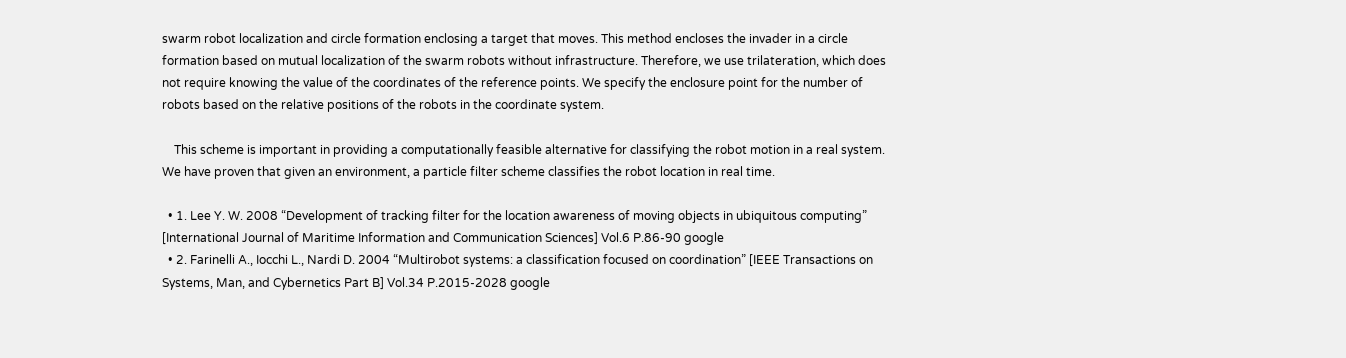swarm robot localization and circle formation enclosing a target that moves. This method encloses the invader in a circle formation based on mutual localization of the swarm robots without infrastructure. Therefore, we use trilateration, which does not require knowing the value of the coordinates of the reference points. We specify the enclosure point for the number of robots based on the relative positions of the robots in the coordinate system.

    This scheme is important in providing a computationally feasible alternative for classifying the robot motion in a real system. We have proven that given an environment, a particle filter scheme classifies the robot location in real time.

  • 1. Lee Y. W. 2008 “Development of tracking filter for the location awareness of moving objects in ubiquitous computing” [International Journal of Maritime Information and Communication Sciences] Vol.6 P.86-90 google
  • 2. Farinelli A., Iocchi L., Nardi D. 2004 “Multirobot systems: a classification focused on coordination” [IEEE Transactions on Systems, Man, and Cybernetics Part B] Vol.34 P.2015-2028 google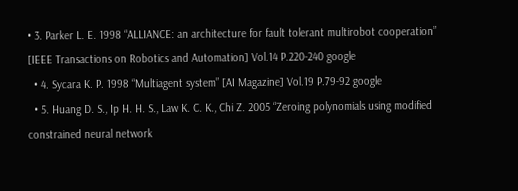• 3. Parker L. E. 1998 “ALLIANCE: an architecture for fault tolerant multirobot cooperation” [IEEE Transactions on Robotics and Automation] Vol.14 P.220-240 google
  • 4. Sycara K. P. 1998 “Multiagent system” [AI Magazine] Vol.19 P.79-92 google
  • 5. Huang D. S., Ip H. H. S., Law K. C. K., Chi Z. 2005 “Zeroing polynomials using modified constrained neural network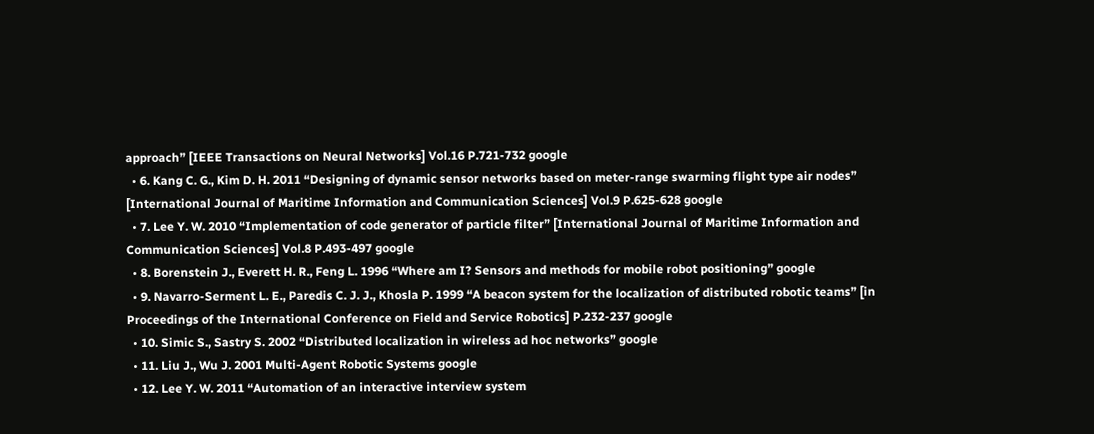approach” [IEEE Transactions on Neural Networks] Vol.16 P.721-732 google
  • 6. Kang C. G., Kim D. H. 2011 “Designing of dynamic sensor networks based on meter-range swarming flight type air nodes” [International Journal of Maritime Information and Communication Sciences] Vol.9 P.625-628 google
  • 7. Lee Y. W. 2010 “Implementation of code generator of particle filter” [International Journal of Maritime Information and Communication Sciences] Vol.8 P.493-497 google
  • 8. Borenstein J., Everett H. R., Feng L. 1996 “Where am I? Sensors and methods for mobile robot positioning” google
  • 9. Navarro-Serment L. E., Paredis C. J. J., Khosla P. 1999 “A beacon system for the localization of distributed robotic teams” [in Proceedings of the International Conference on Field and Service Robotics] P.232-237 google
  • 10. Simic S., Sastry S. 2002 “Distributed localization in wireless ad hoc networks” google
  • 11. Liu J., Wu J. 2001 Multi-Agent Robotic Systems google
  • 12. Lee Y. W. 2011 “Automation of an interactive interview system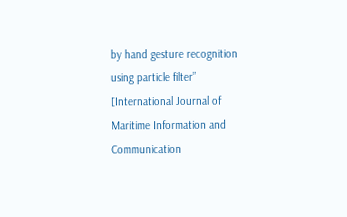by hand gesture recognition using particle filter” [International Journal of Maritime Information and Communication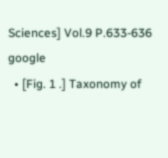Sciences] Vol.9 P.633-636 google
  • [Fig. 1 .] Taxonomy of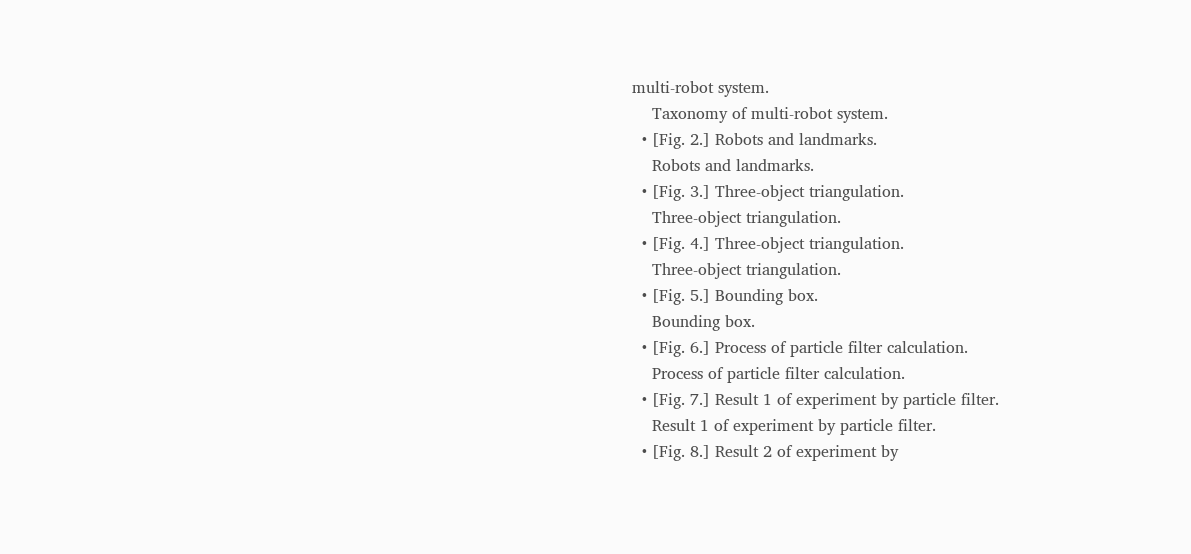multi-robot system.
    Taxonomy of multi-robot system.
  • [Fig. 2.] Robots and landmarks.
    Robots and landmarks.
  • [Fig. 3.] Three-object triangulation.
    Three-object triangulation.
  • [Fig. 4.] Three-object triangulation.
    Three-object triangulation.
  • [Fig. 5.] Bounding box.
    Bounding box.
  • [Fig. 6.] Process of particle filter calculation.
    Process of particle filter calculation.
  • [Fig. 7.] Result 1 of experiment by particle filter.
    Result 1 of experiment by particle filter.
  • [Fig. 8.] Result 2 of experiment by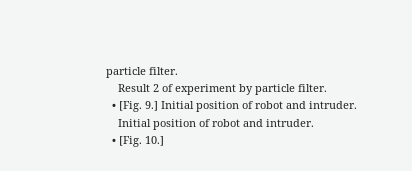particle filter.
    Result 2 of experiment by particle filter.
  • [Fig. 9.] Initial position of robot and intruder.
    Initial position of robot and intruder.
  • [Fig. 10.]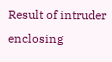Result of intruder enclosing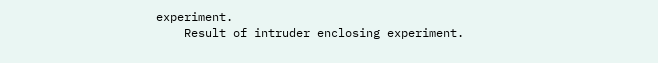experiment.
    Result of intruder enclosing experiment.